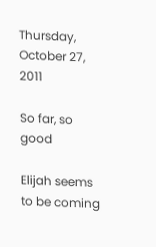Thursday, October 27, 2011

So far, so good

Elijah seems to be coming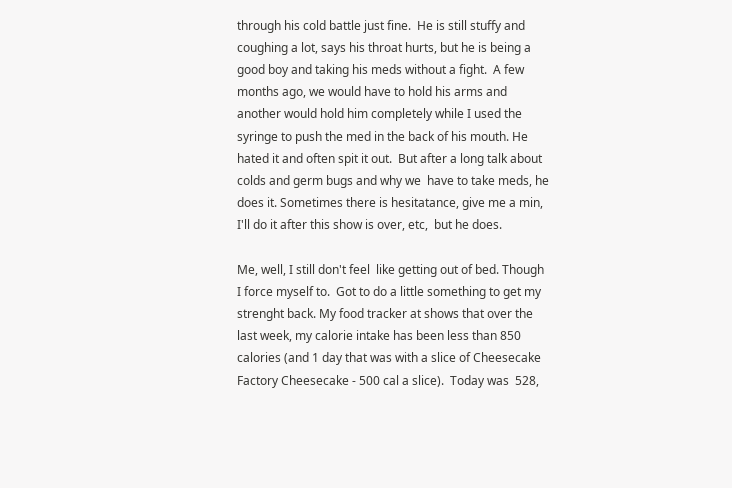through his cold battle just fine.  He is still stuffy and coughing a lot, says his throat hurts, but he is being a good boy and taking his meds without a fight.  A few months ago, we would have to hold his arms and another would hold him completely while I used the syringe to push the med in the back of his mouth. He hated it and often spit it out.  But after a long talk about colds and germ bugs and why we  have to take meds, he does it. Sometimes there is hesitatance, give me a min, I'll do it after this show is over, etc,  but he does.

Me, well, I still don't feel  like getting out of bed. Though I force myself to.  Got to do a little something to get my strenght back. My food tracker at shows that over the last week, my calorie intake has been less than 850 calories (and 1 day that was with a slice of Cheesecake Factory Cheesecake - 500 cal a slice).  Today was  528,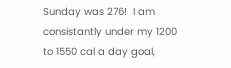Sunday was 276!  I am consistantly under my 1200 to 1550 cal a day goal,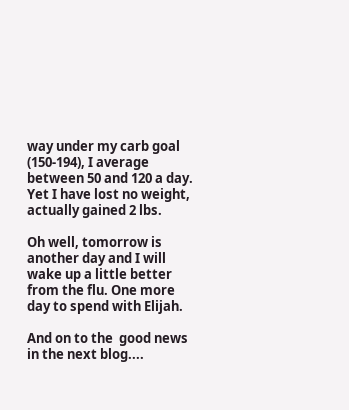way under my carb goal (150-194), I average between 50 and 120 a day.  Yet I have lost no weight, actually gained 2 lbs.

Oh well, tomorrow is another day and I will wake up a little better from the flu. One more day to spend with Elijah.

And on to the  good news in the next blog....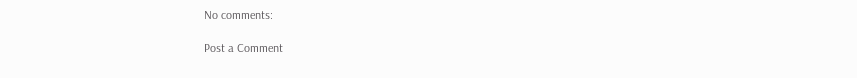No comments:

Post a Comment